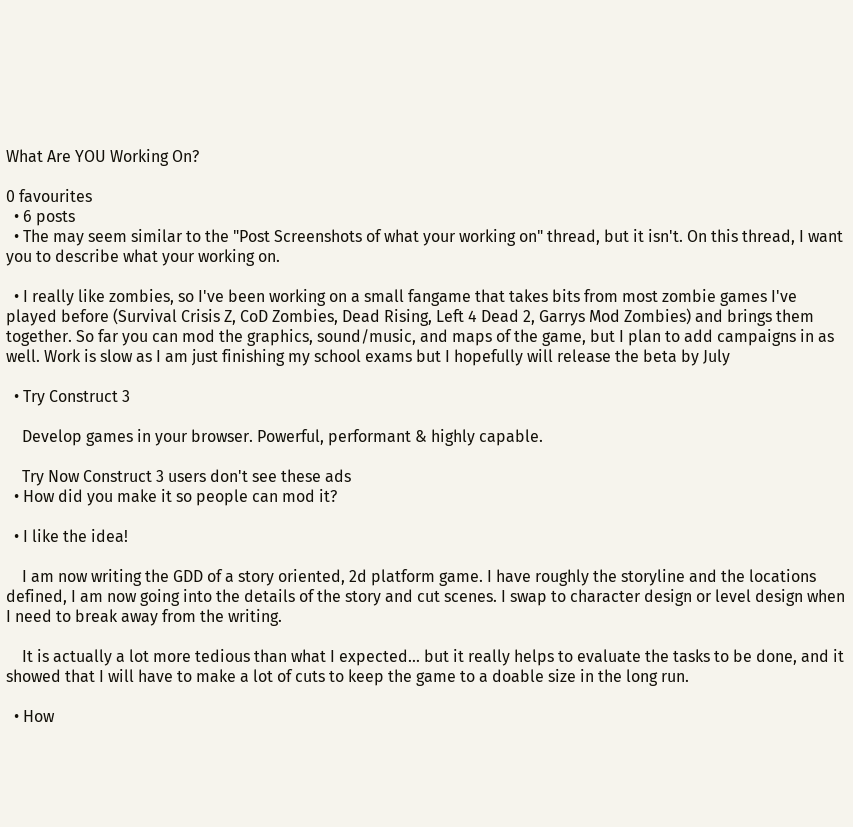What Are YOU Working On?

0 favourites
  • 6 posts
  • The may seem similar to the "Post Screenshots of what your working on" thread, but it isn't. On this thread, I want you to describe what your working on.

  • I really like zombies, so I've been working on a small fangame that takes bits from most zombie games I've played before (Survival Crisis Z, CoD Zombies, Dead Rising, Left 4 Dead 2, Garrys Mod Zombies) and brings them together. So far you can mod the graphics, sound/music, and maps of the game, but I plan to add campaigns in as well. Work is slow as I am just finishing my school exams but I hopefully will release the beta by July

  • Try Construct 3

    Develop games in your browser. Powerful, performant & highly capable.

    Try Now Construct 3 users don't see these ads
  • How did you make it so people can mod it?

  • I like the idea!

    I am now writing the GDD of a story oriented, 2d platform game. I have roughly the storyline and the locations defined, I am now going into the details of the story and cut scenes. I swap to character design or level design when I need to break away from the writing.

    It is actually a lot more tedious than what I expected... but it really helps to evaluate the tasks to be done, and it showed that I will have to make a lot of cuts to keep the game to a doable size in the long run.

  • How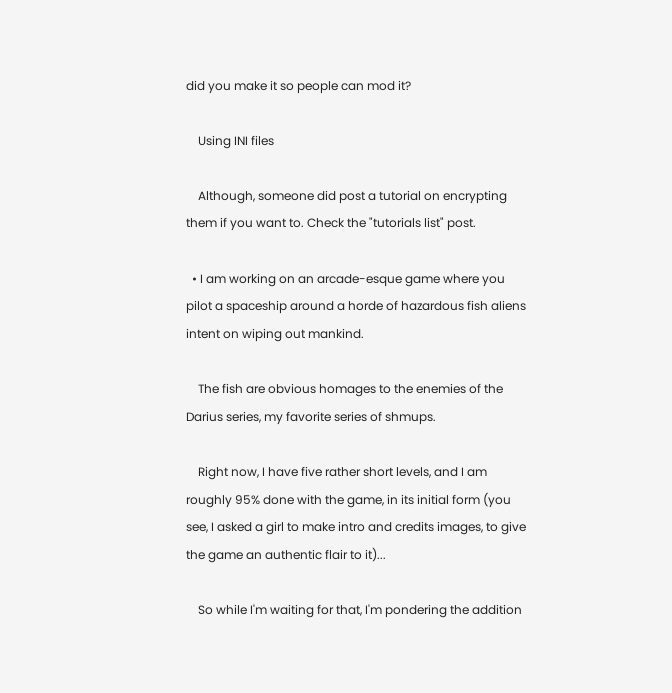did you make it so people can mod it?

    Using INI files

    Although, someone did post a tutorial on encrypting them if you want to. Check the "tutorials list" post.

  • I am working on an arcade-esque game where you pilot a spaceship around a horde of hazardous fish aliens intent on wiping out mankind.

    The fish are obvious homages to the enemies of the Darius series, my favorite series of shmups.

    Right now, I have five rather short levels, and I am roughly 95% done with the game, in its initial form (you see, I asked a girl to make intro and credits images, to give the game an authentic flair to it)...

    So while I'm waiting for that, I'm pondering the addition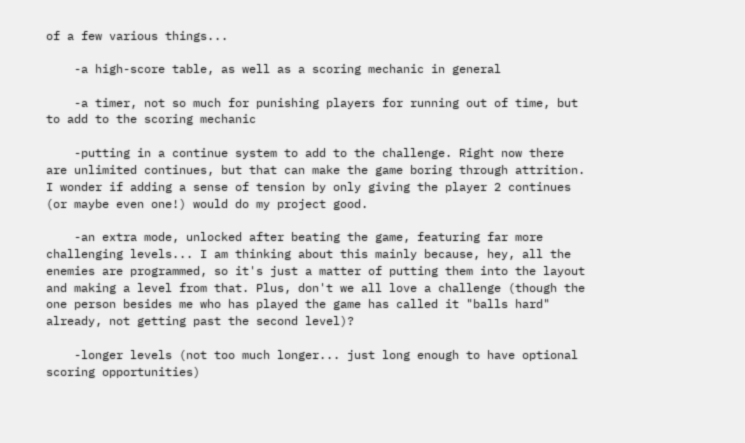of a few various things...

    -a high-score table, as well as a scoring mechanic in general

    -a timer, not so much for punishing players for running out of time, but to add to the scoring mechanic

    -putting in a continue system to add to the challenge. Right now there are unlimited continues, but that can make the game boring through attrition. I wonder if adding a sense of tension by only giving the player 2 continues (or maybe even one!) would do my project good.

    -an extra mode, unlocked after beating the game, featuring far more challenging levels... I am thinking about this mainly because, hey, all the enemies are programmed, so it's just a matter of putting them into the layout and making a level from that. Plus, don't we all love a challenge (though the one person besides me who has played the game has called it "balls hard" already, not getting past the second level)?

    -longer levels (not too much longer... just long enough to have optional scoring opportunities)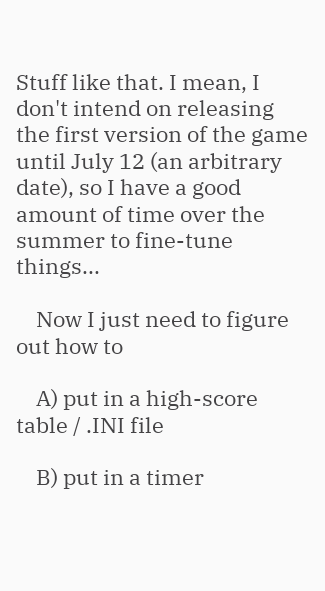Stuff like that. I mean, I don't intend on releasing the first version of the game until July 12 (an arbitrary date), so I have a good amount of time over the summer to fine-tune things...

    Now I just need to figure out how to

    A) put in a high-score table / .INI file

    B) put in a timer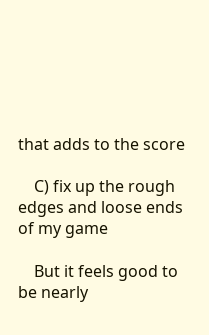that adds to the score

    C) fix up the rough edges and loose ends of my game

    But it feels good to be nearly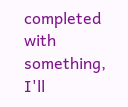completed with something, I'll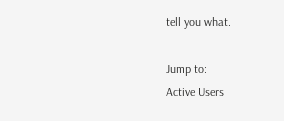tell you what.

Jump to:
Active Users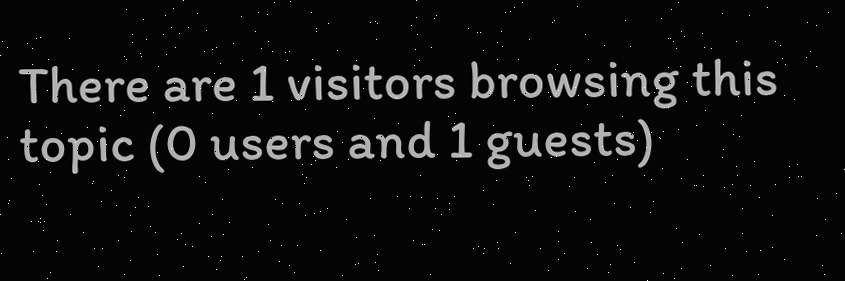There are 1 visitors browsing this topic (0 users and 1 guests)